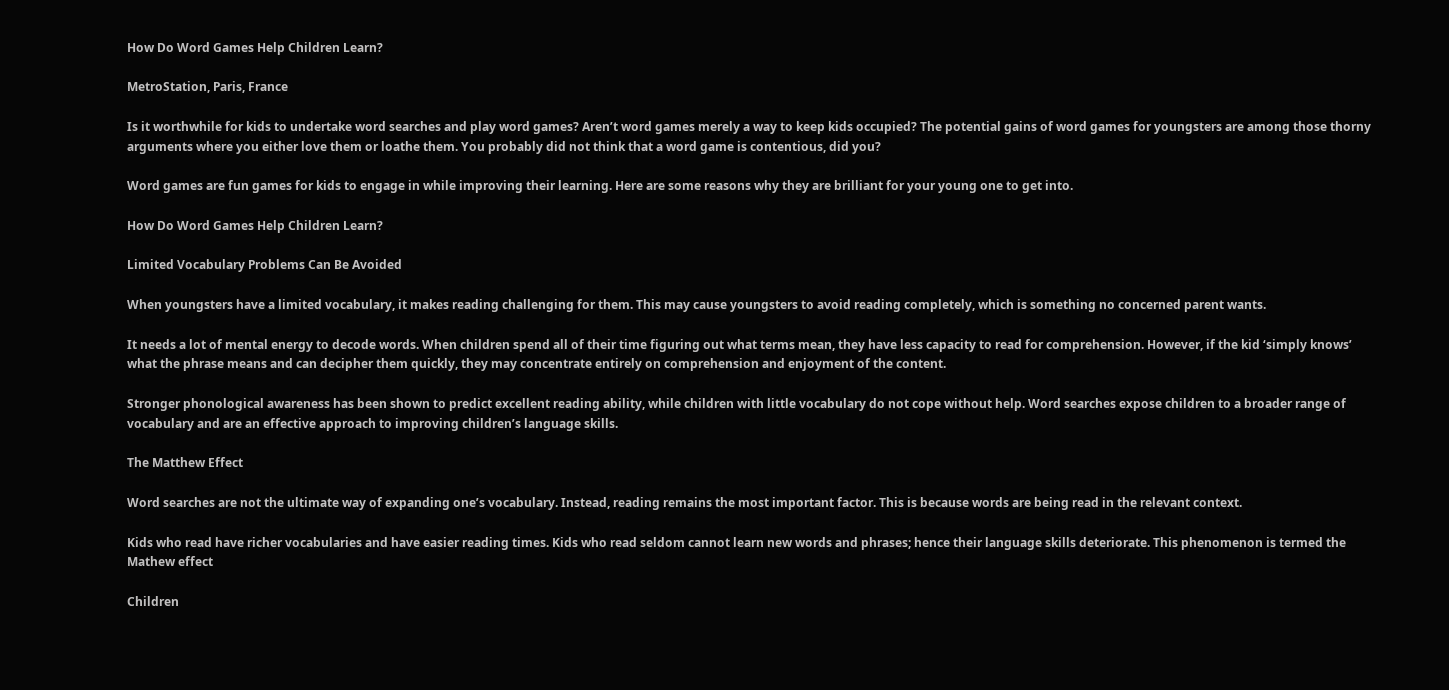How Do Word Games Help Children Learn?

MetroStation, Paris, France

Is it worthwhile for kids to undertake word searches and play word games? Aren’t word games merely a way to keep kids occupied? The potential gains of word games for youngsters are among those thorny arguments where you either love them or loathe them. You probably did not think that a word game is contentious, did you?

Word games are fun games for kids to engage in while improving their learning. Here are some reasons why they are brilliant for your young one to get into.

How Do Word Games Help Children Learn?

Limited Vocabulary Problems Can Be Avoided

When youngsters have a limited vocabulary, it makes reading challenging for them. This may cause youngsters to avoid reading completely, which is something no concerned parent wants.

It needs a lot of mental energy to decode words. When children spend all of their time figuring out what terms mean, they have less capacity to read for comprehension. However, if the kid ‘simply knows’ what the phrase means and can decipher them quickly, they may concentrate entirely on comprehension and enjoyment of the content.

Stronger phonological awareness has been shown to predict excellent reading ability, while children with little vocabulary do not cope without help. Word searches expose children to a broader range of vocabulary and are an effective approach to improving children’s language skills.

The Matthew Effect

Word searches are not the ultimate way of expanding one’s vocabulary. Instead, reading remains the most important factor. This is because words are being read in the relevant context.

Kids who read have richer vocabularies and have easier reading times. Kids who read seldom cannot learn new words and phrases; hence their language skills deteriorate. This phenomenon is termed the Mathew effect

Children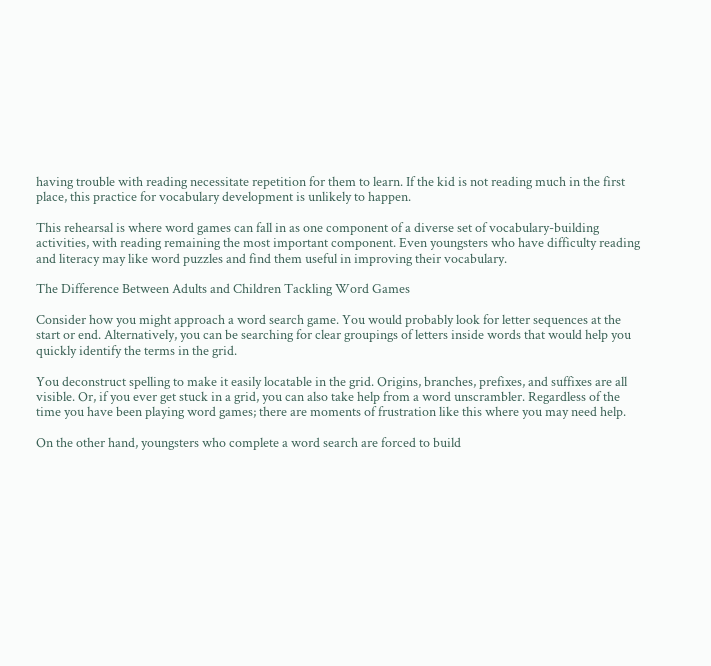having trouble with reading necessitate repetition for them to learn. If the kid is not reading much in the first place, this practice for vocabulary development is unlikely to happen.

This rehearsal is where word games can fall in as one component of a diverse set of vocabulary-building activities, with reading remaining the most important component. Even youngsters who have difficulty reading and literacy may like word puzzles and find them useful in improving their vocabulary.

The Difference Between Adults and Children Tackling Word Games

Consider how you might approach a word search game. You would probably look for letter sequences at the start or end. Alternatively, you can be searching for clear groupings of letters inside words that would help you quickly identify the terms in the grid.

You deconstruct spelling to make it easily locatable in the grid. Origins, branches, prefixes, and suffixes are all visible. Or, if you ever get stuck in a grid, you can also take help from a word unscrambler. Regardless of the time you have been playing word games; there are moments of frustration like this where you may need help.

On the other hand, youngsters who complete a word search are forced to build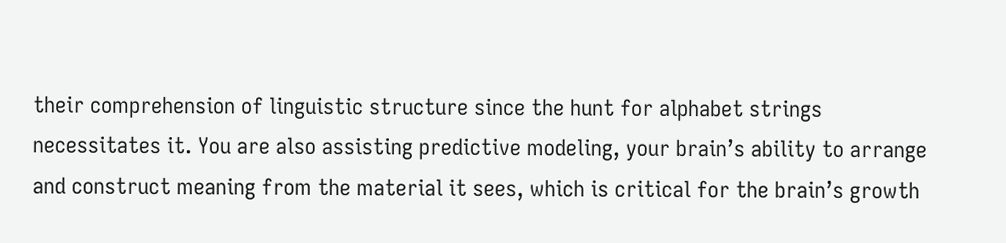their comprehension of linguistic structure since the hunt for alphabet strings necessitates it. You are also assisting predictive modeling, your brain’s ability to arrange and construct meaning from the material it sees, which is critical for the brain’s growth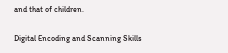and that of children.

Digital Encoding and Scanning Skills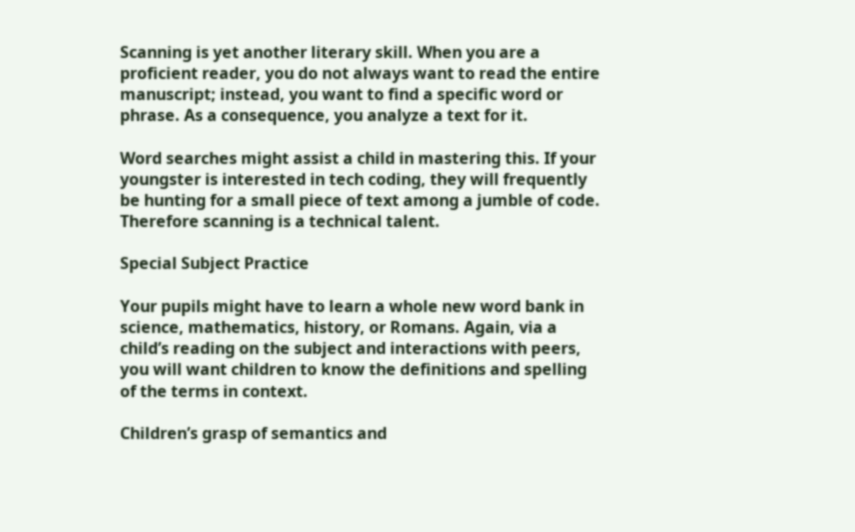Scanning is yet another literary skill. When you are a proficient reader, you do not always want to read the entire manuscript; instead, you want to find a specific word or phrase. As a consequence, you analyze a text for it.

Word searches might assist a child in mastering this. If your youngster is interested in tech coding, they will frequently be hunting for a small piece of text among a jumble of code. Therefore scanning is a technical talent.

Special Subject Practice

Your pupils might have to learn a whole new word bank in science, mathematics, history, or Romans. Again, via a child’s reading on the subject and interactions with peers, you will want children to know the definitions and spelling of the terms in context.

Children’s grasp of semantics and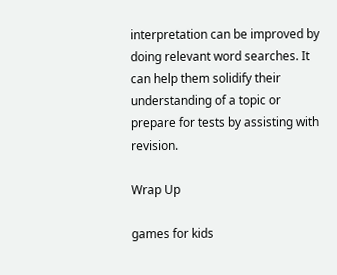interpretation can be improved by doing relevant word searches. It can help them solidify their understanding of a topic or prepare for tests by assisting with revision.

Wrap Up

games for kids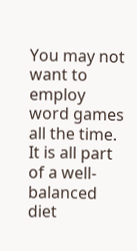You may not want to employ word games all the time. It is all part of a well-balanced diet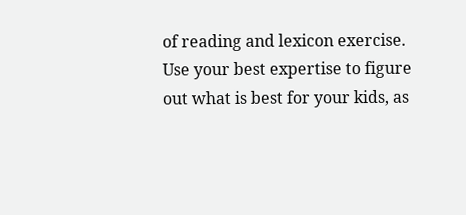of reading and lexicon exercise. Use your best expertise to figure out what is best for your kids, as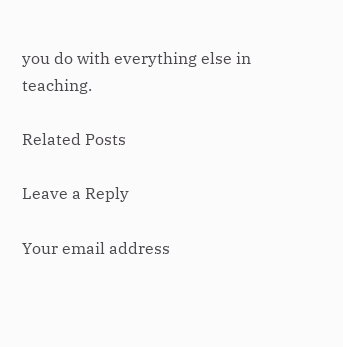you do with everything else in teaching.

Related Posts

Leave a Reply

Your email address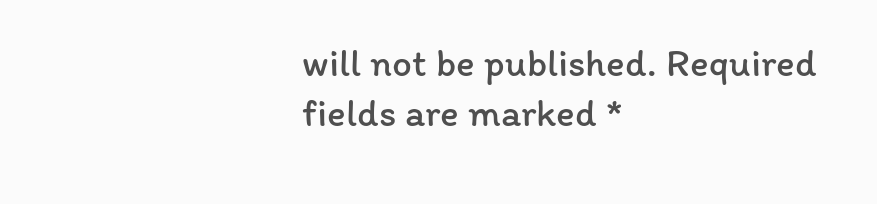will not be published. Required fields are marked *